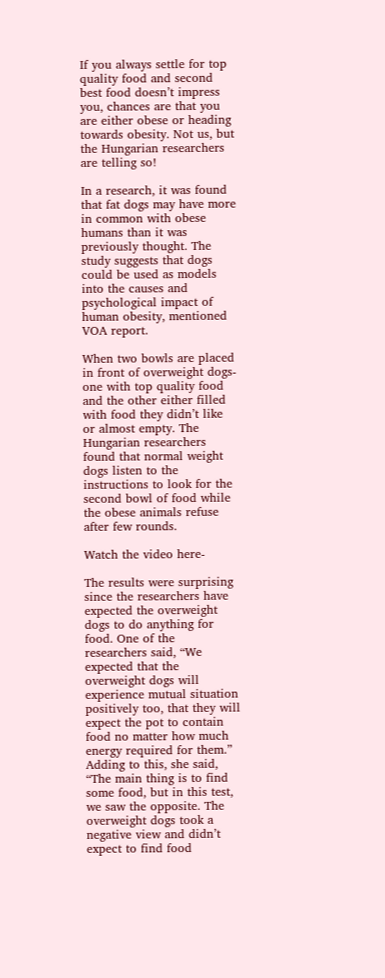If you always settle for top quality food and second best food doesn’t impress you, chances are that you are either obese or heading towards obesity. Not us, but the Hungarian researchers are telling so!

In a research, it was found that fat dogs may have more in common with obese humans than it was previously thought. The study suggests that dogs could be used as models into the causes and psychological impact of human obesity, mentioned VOA report.

When two bowls are placed in front of overweight dogs- one with top quality food and the other either filled with food they didn’t like or almost empty. The Hungarian researchers found that normal weight dogs listen to the instructions to look for the second bowl of food while the obese animals refuse after few rounds.

Watch the video here-

The results were surprising since the researchers have expected the overweight dogs to do anything for food. One of the researchers said, “We expected that the overweight dogs will experience mutual situation positively too, that they will expect the pot to contain food no matter how much energy required for them.” Adding to this, she said, “The main thing is to find some food, but in this test, we saw the opposite. The overweight dogs took a negative view and didn’t expect to find food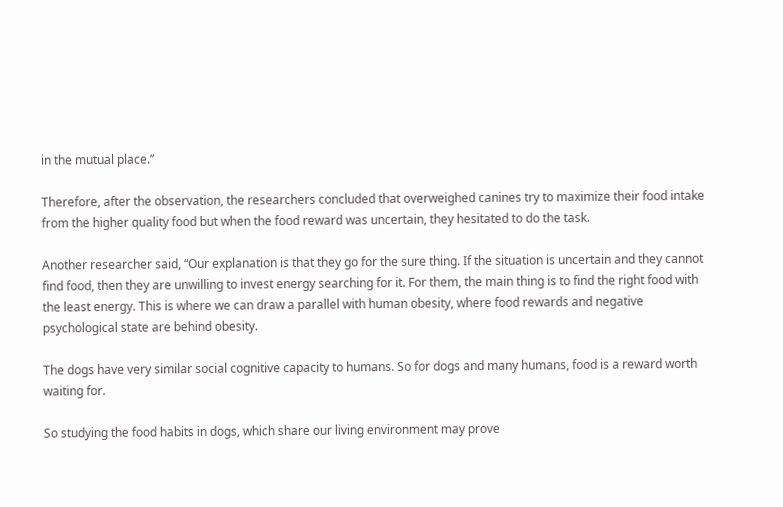in the mutual place.”

Therefore, after the observation, the researchers concluded that overweighed canines try to maximize their food intake from the higher quality food but when the food reward was uncertain, they hesitated to do the task.

Another researcher said, “Our explanation is that they go for the sure thing. If the situation is uncertain and they cannot find food, then they are unwilling to invest energy searching for it. For them, the main thing is to find the right food with the least energy. This is where we can draw a parallel with human obesity, where food rewards and negative psychological state are behind obesity.

The dogs have very similar social cognitive capacity to humans. So for dogs and many humans, food is a reward worth waiting for.

So studying the food habits in dogs, which share our living environment may prove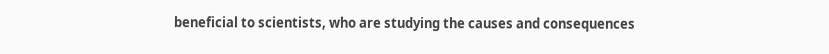beneficial to scientists, who are studying the causes and consequences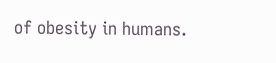of obesity in humans.